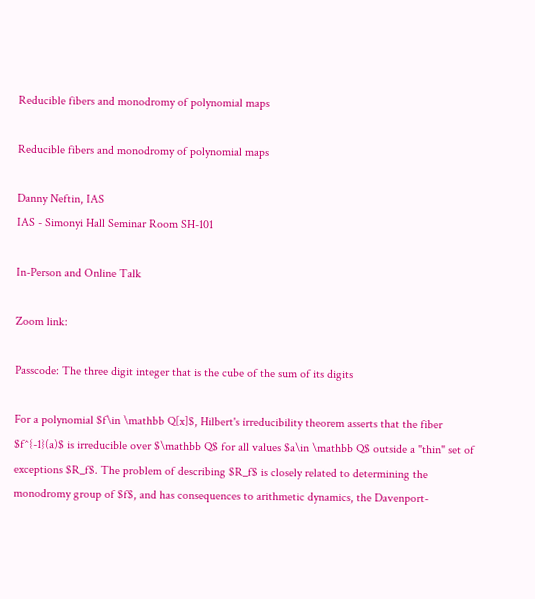Reducible fibers and monodromy of polynomial maps

Reducible fibers and monodromy of polynomial maps

Danny Neftin, IAS
IAS - Simonyi Hall Seminar Room SH-101

In-Person and Online Talk

Zoom link:

Passcode: The three digit integer that is the cube of the sum of its digits

For a polynomial $f\in \mathbb Q[x]$, Hilbert's irreducibility theorem asserts that the fiber $f^{-1}(a)$ is irreducible over $\mathbb Q$ for all values $a\in \mathbb Q$ outside a "thin" set of exceptions $R_f$. The problem of describing $R_f$ is closely related to determining the monodromy group of $f$, and has consequences to arithmetic dynamics, the Davenport-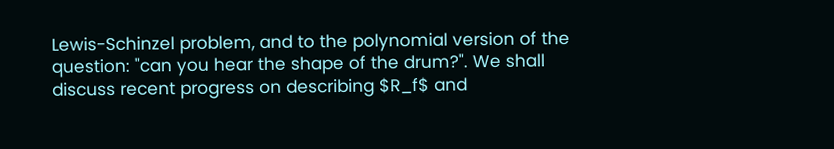Lewis-Schinzel problem, and to the polynomial version of the question: "can you hear the shape of the drum?". We shall discuss recent progress on describing $R_f$ and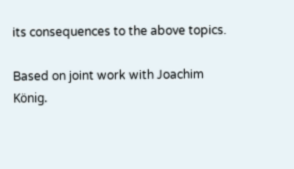its consequences to the above topics.

Based on joint work with Joachim König.